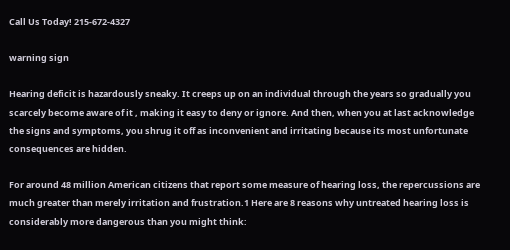Call Us Today! 215-672-4327

warning sign

Hearing deficit is hazardously sneaky. It creeps up on an individual through the years so gradually you scarcely become aware of it , making it easy to deny or ignore. And then, when you at last acknowledge the signs and symptoms, you shrug it off as inconvenient and irritating because its most unfortunate consequences are hidden.

For around 48 million American citizens that report some measure of hearing loss, the repercussions are much greater than merely irritation and frustration.1 Here are 8 reasons why untreated hearing loss is considerably more dangerous than you might think: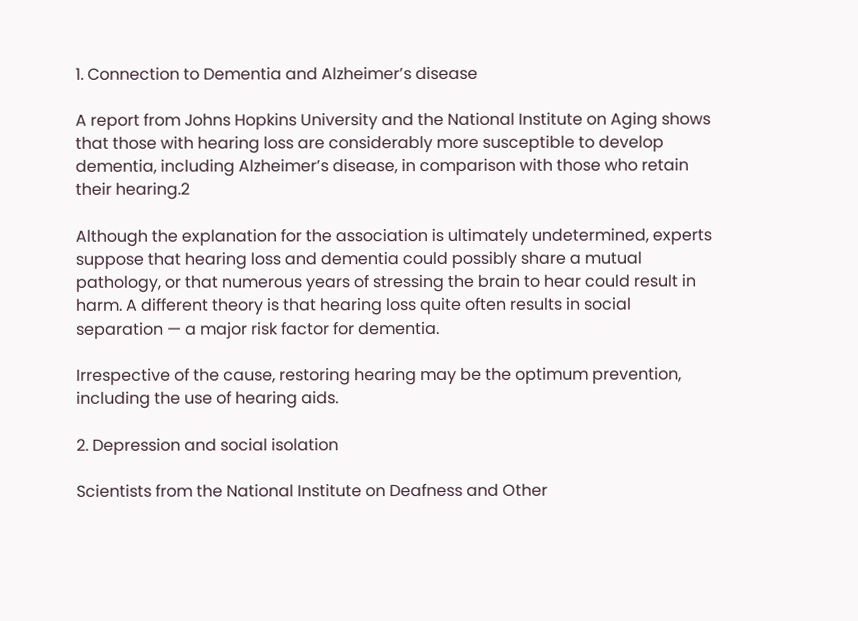1. Connection to Dementia and Alzheimer’s disease

A report from Johns Hopkins University and the National Institute on Aging shows that those with hearing loss are considerably more susceptible to develop dementia, including Alzheimer’s disease, in comparison with those who retain their hearing.2

Although the explanation for the association is ultimately undetermined, experts suppose that hearing loss and dementia could possibly share a mutual pathology, or that numerous years of stressing the brain to hear could result in harm. A different theory is that hearing loss quite often results in social separation — a major risk factor for dementia.

Irrespective of the cause, restoring hearing may be the optimum prevention, including the use of hearing aids.

2. Depression and social isolation

Scientists from the National Institute on Deafness and Other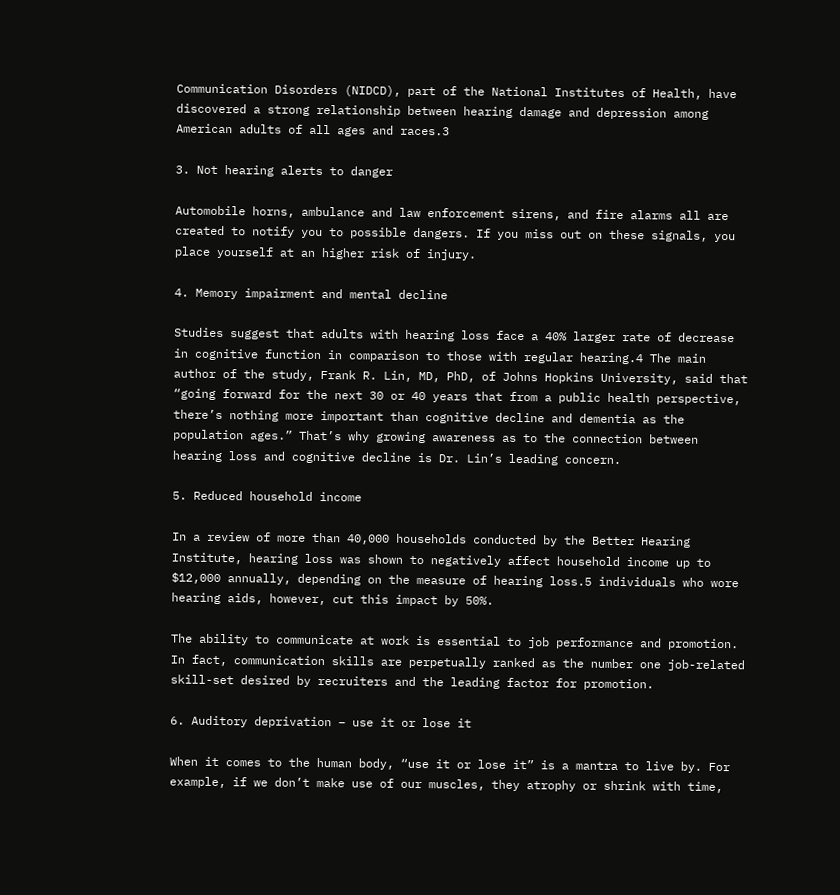Communication Disorders (NIDCD), part of the National Institutes of Health, have discovered a strong relationship between hearing damage and depression among American adults of all ages and races.3

3. Not hearing alerts to danger

Automobile horns, ambulance and law enforcement sirens, and fire alarms all are created to notify you to possible dangers. If you miss out on these signals, you place yourself at an higher risk of injury.

4. Memory impairment and mental decline

Studies suggest that adults with hearing loss face a 40% larger rate of decrease in cognitive function in comparison to those with regular hearing.4 The main author of the study, Frank R. Lin, MD, PhD, of Johns Hopkins University, said that “going forward for the next 30 or 40 years that from a public health perspective, there’s nothing more important than cognitive decline and dementia as the population ages.” That’s why growing awareness as to the connection between hearing loss and cognitive decline is Dr. Lin’s leading concern.

5. Reduced household income

In a review of more than 40,000 households conducted by the Better Hearing Institute, hearing loss was shown to negatively affect household income up to $12,000 annually, depending on the measure of hearing loss.5 individuals who wore hearing aids, however, cut this impact by 50%.

The ability to communicate at work is essential to job performance and promotion. In fact, communication skills are perpetually ranked as the number one job-related skill-set desired by recruiters and the leading factor for promotion.

6. Auditory deprivation – use it or lose it

When it comes to the human body, “use it or lose it” is a mantra to live by. For example, if we don’t make use of our muscles, they atrophy or shrink with time,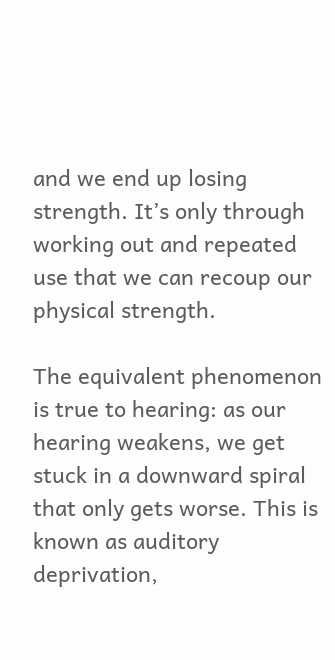and we end up losing strength. It’s only through working out and repeated use that we can recoup our physical strength.

The equivalent phenomenon is true to hearing: as our hearing weakens, we get stuck in a downward spiral that only gets worse. This is known as auditory deprivation,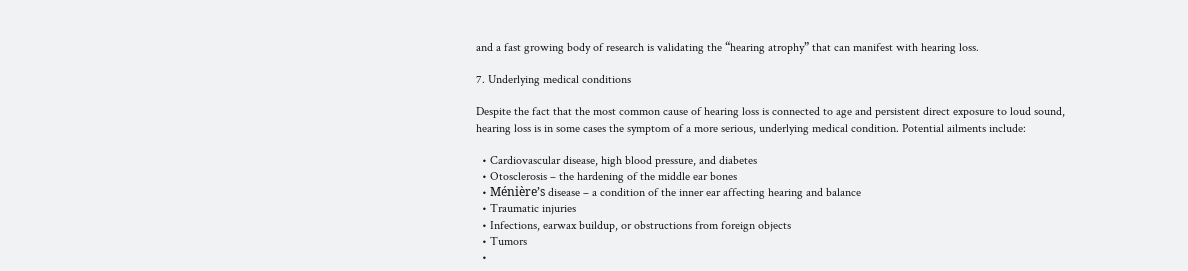and a fast growing body of research is validating the “hearing atrophy” that can manifest with hearing loss.

7. Underlying medical conditions

Despite the fact that the most common cause of hearing loss is connected to age and persistent direct exposure to loud sound, hearing loss is in some cases the symptom of a more serious, underlying medical condition. Potential ailments include:

  • Cardiovascular disease, high blood pressure, and diabetes
  • Otosclerosis – the hardening of the middle ear bones
  • Ménière’s disease – a condition of the inner ear affecting hearing and balance
  • Traumatic injuries
  • Infections, earwax buildup, or obstructions from foreign objects
  • Tumors
  •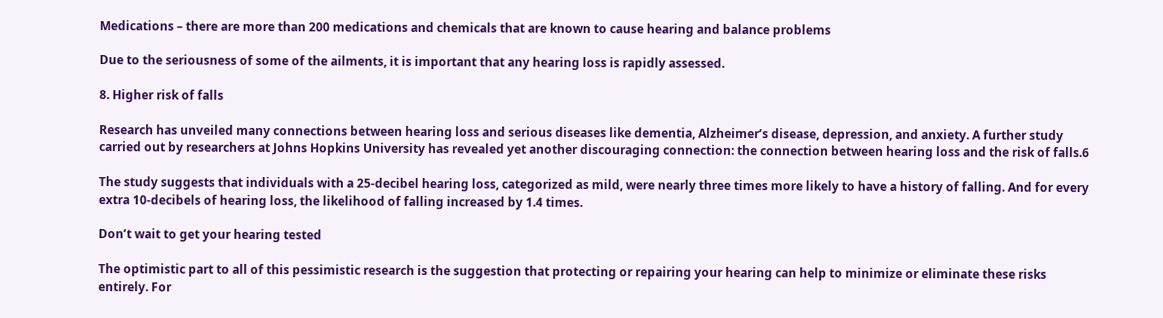Medications – there are more than 200 medications and chemicals that are known to cause hearing and balance problems

Due to the seriousness of some of the ailments, it is important that any hearing loss is rapidly assessed.

8. Higher risk of falls

Research has unveiled many connections between hearing loss and serious diseases like dementia, Alzheimer’s disease, depression, and anxiety. A further study carried out by researchers at Johns Hopkins University has revealed yet another discouraging connection: the connection between hearing loss and the risk of falls.6

The study suggests that individuals with a 25-decibel hearing loss, categorized as mild, were nearly three times more likely to have a history of falling. And for every extra 10-decibels of hearing loss, the likelihood of falling increased by 1.4 times.

Don’t wait to get your hearing tested

The optimistic part to all of this pessimistic research is the suggestion that protecting or repairing your hearing can help to minimize or eliminate these risks entirely. For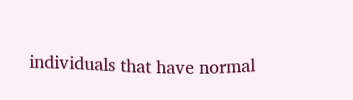individuals that have normal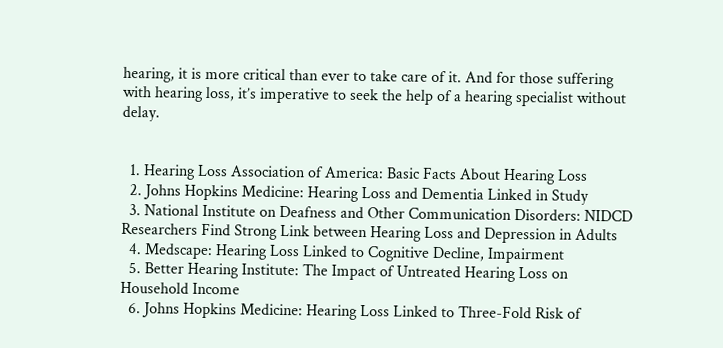hearing, it is more critical than ever to take care of it. And for those suffering with hearing loss, it’s imperative to seek the help of a hearing specialist without delay.


  1. Hearing Loss Association of America: Basic Facts About Hearing Loss
  2. Johns Hopkins Medicine: Hearing Loss and Dementia Linked in Study
  3. National Institute on Deafness and Other Communication Disorders: NIDCD Researchers Find Strong Link between Hearing Loss and Depression in Adults
  4. Medscape: Hearing Loss Linked to Cognitive Decline, Impairment
  5. Better Hearing Institute: The Impact of Untreated Hearing Loss on Household Income
  6. Johns Hopkins Medicine: Hearing Loss Linked to Three-Fold Risk of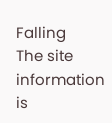Falling
The site information is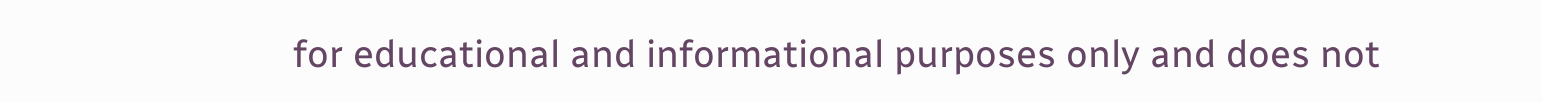for educational and informational purposes only and does not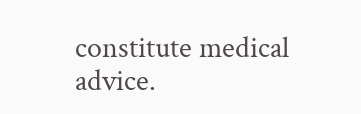constitute medical advice.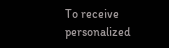To receive personalized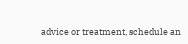advice or treatment, schedule an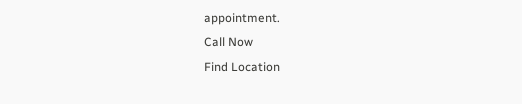appointment.
Call Now
Find Location